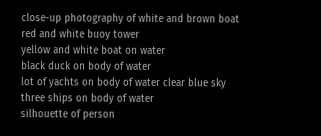close-up photography of white and brown boat
red and white buoy tower
yellow and white boat on water
black duck on body of water
lot of yachts on body of water clear blue sky
three ships on body of water
silhouette of person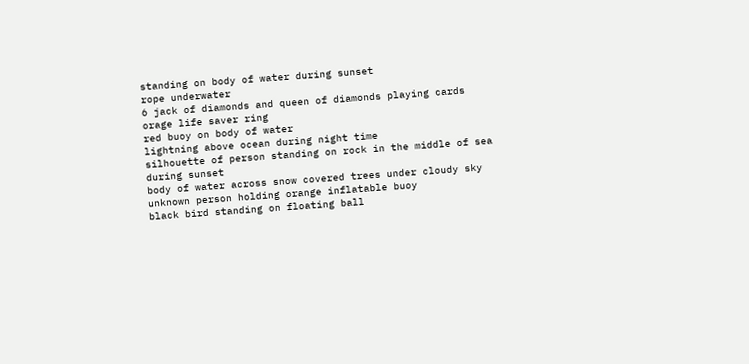standing on body of water during sunset
rope underwater
6 jack of diamonds and queen of diamonds playing cards
orage life saver ring
red buoy on body of water
lightning above ocean during night time
silhouette of person standing on rock in the middle of sea during sunset
body of water across snow covered trees under cloudy sky
unknown person holding orange inflatable buoy
black bird standing on floating ball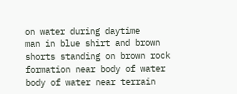on water during daytime
man in blue shirt and brown shorts standing on brown rock formation near body of water
body of water near terrain